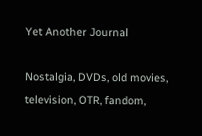Yet Another Journal

Nostalgia, DVDs, old movies, television, OTR, fandom,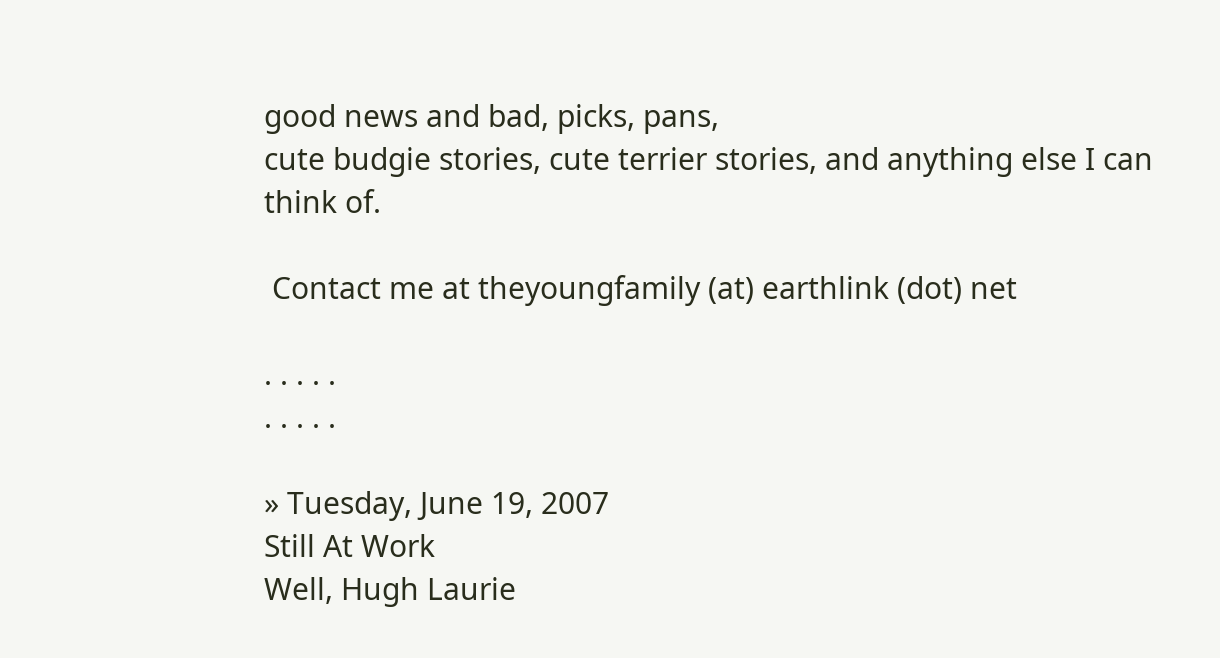good news and bad, picks, pans,
cute budgie stories, cute terrier stories, and anything else I can think of.

 Contact me at theyoungfamily (at) earthlink (dot) net

. . . . .
. . . . .

» Tuesday, June 19, 2007
Still At Work
Well, Hugh Laurie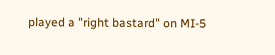played a "right bastard" on MI-5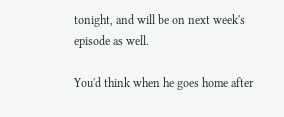tonight, and will be on next week's episode as well.

You'd think when he goes home after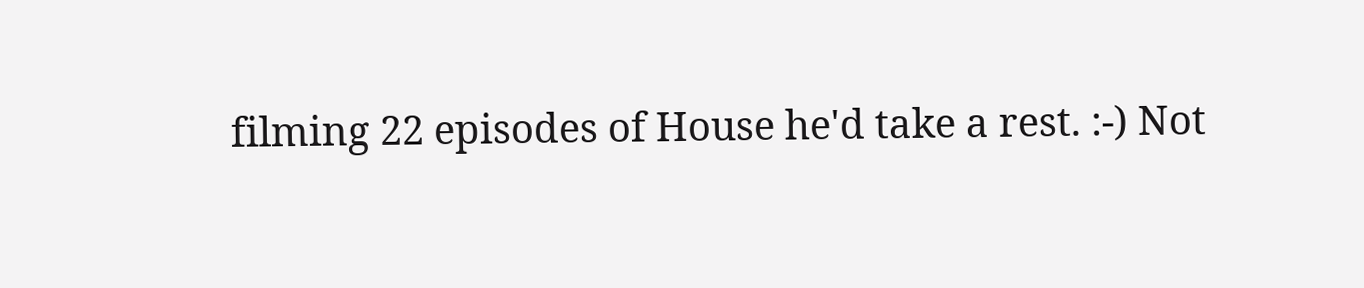filming 22 episodes of House he'd take a rest. :-) Not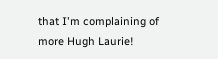that I'm complaining of more Hugh Laurie!